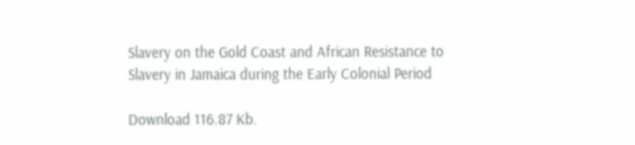Slavery on the Gold Coast and African Resistance to Slavery in Jamaica during the Early Colonial Period

Download 116.87 Kb.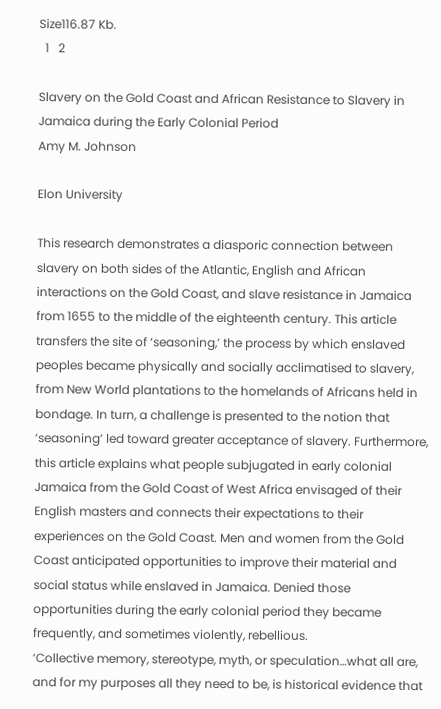Size116.87 Kb.
  1   2

Slavery on the Gold Coast and African Resistance to Slavery in Jamaica during the Early Colonial Period
Amy M. Johnson

Elon University

This research demonstrates a diasporic connection between slavery on both sides of the Atlantic, English and African interactions on the Gold Coast, and slave resistance in Jamaica from 1655 to the middle of the eighteenth century. This article transfers the site of ‘seasoning,’ the process by which enslaved peoples became physically and socially acclimatised to slavery, from New World plantations to the homelands of Africans held in bondage. In turn, a challenge is presented to the notion that ‘seasoning’ led toward greater acceptance of slavery. Furthermore, this article explains what people subjugated in early colonial Jamaica from the Gold Coast of West Africa envisaged of their English masters and connects their expectations to their experiences on the Gold Coast. Men and women from the Gold Coast anticipated opportunities to improve their material and social status while enslaved in Jamaica. Denied those opportunities during the early colonial period they became frequently, and sometimes violently, rebellious.
‘Collective memory, stereotype, myth, or speculation…what all are, and for my purposes all they need to be, is historical evidence that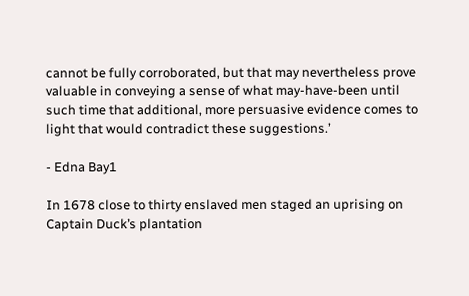cannot be fully corroborated, but that may nevertheless prove valuable in conveying a sense of what may-have-been until such time that additional, more persuasive evidence comes to light that would contradict these suggestions.’

- Edna Bay1

In 1678 close to thirty enslaved men staged an uprising on Captain Duck’s plantation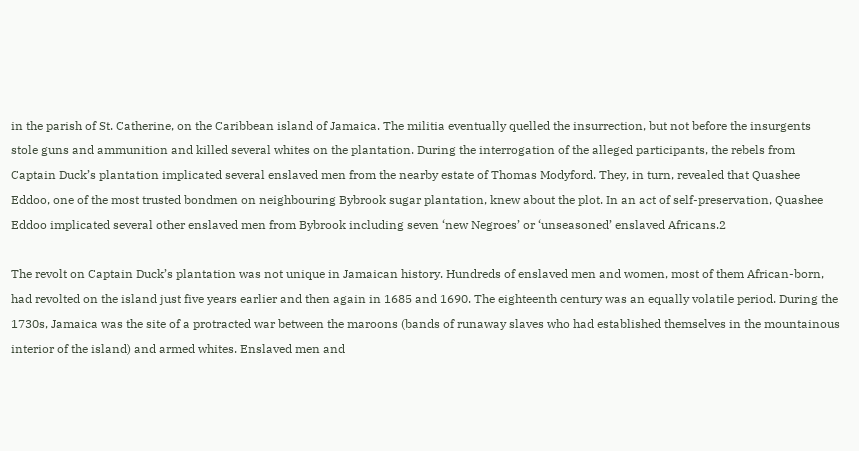in the parish of St. Catherine, on the Caribbean island of Jamaica. The militia eventually quelled the insurrection, but not before the insurgents stole guns and ammunition and killed several whites on the plantation. During the interrogation of the alleged participants, the rebels from Captain Duck’s plantation implicated several enslaved men from the nearby estate of Thomas Modyford. They, in turn, revealed that Quashee Eddoo, one of the most trusted bondmen on neighbouring Bybrook sugar plantation, knew about the plot. In an act of self-preservation, Quashee Eddoo implicated several other enslaved men from Bybrook including seven ‘new Negroes’ or ‘unseasoned’ enslaved Africans.2

The revolt on Captain Duck’s plantation was not unique in Jamaican history. Hundreds of enslaved men and women, most of them African-born, had revolted on the island just five years earlier and then again in 1685 and 1690. The eighteenth century was an equally volatile period. During the 1730s, Jamaica was the site of a protracted war between the maroons (bands of runaway slaves who had established themselves in the mountainous interior of the island) and armed whites. Enslaved men and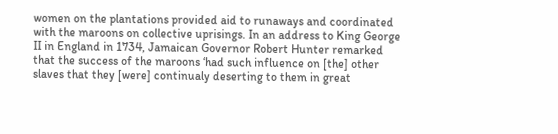women on the plantations provided aid to runaways and coordinated with the maroons on collective uprisings. In an address to King George II in England in 1734, Jamaican Governor Robert Hunter remarked that the success of the maroons ‘had such influence on [the] other slaves that they [were] continualy deserting to them in great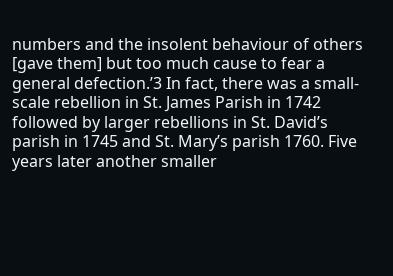numbers and the insolent behaviour of others [gave them] but too much cause to fear a general defection.’3 In fact, there was a small-scale rebellion in St. James Parish in 1742 followed by larger rebellions in St. David’s parish in 1745 and St. Mary’s parish 1760. Five years later another smaller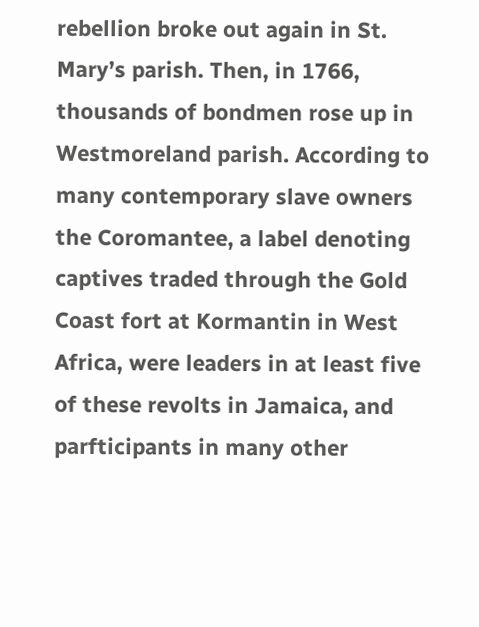rebellion broke out again in St. Mary’s parish. Then, in 1766, thousands of bondmen rose up in Westmoreland parish. According to many contemporary slave owners the Coromantee, a label denoting captives traded through the Gold Coast fort at Kormantin in West Africa, were leaders in at least five of these revolts in Jamaica, and parfticipants in many other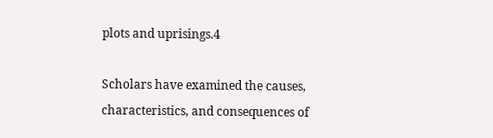plots and uprisings.4

Scholars have examined the causes, characteristics, and consequences of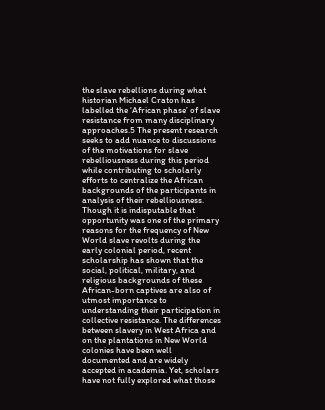the slave rebellions during what historian Michael Craton has labelled the ‘African phase’ of slave resistance from many disciplinary approaches.5 The present research seeks to add nuance to discussions of the motivations for slave rebelliousness during this period while contributing to scholarly efforts to centralize the African backgrounds of the participants in analysis of their rebelliousness. Though it is indisputable that opportunity was one of the primary reasons for the frequency of New World slave revolts during the early colonial period, recent scholarship has shown that the social, political, military, and religious backgrounds of these African-born captives are also of utmost importance to understanding their participation in collective resistance. The differences between slavery in West Africa and on the plantations in New World colonies have been well documented and are widely accepted in academia. Yet, scholars have not fully explored what those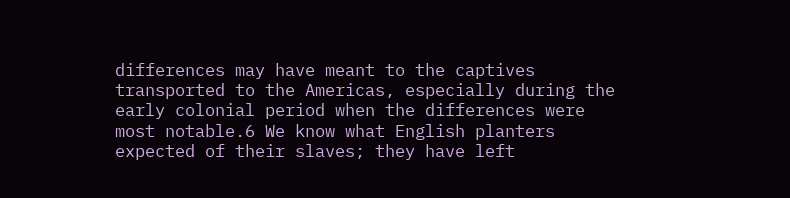differences may have meant to the captives transported to the Americas, especially during the early colonial period when the differences were most notable.6 We know what English planters expected of their slaves; they have left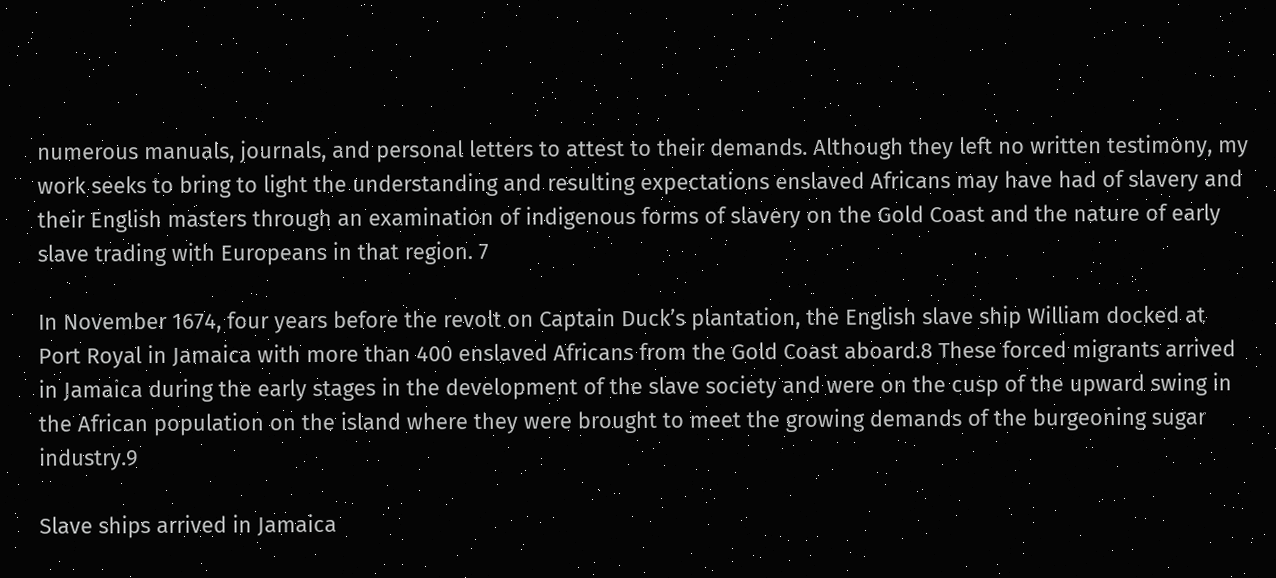numerous manuals, journals, and personal letters to attest to their demands. Although they left no written testimony, my work seeks to bring to light the understanding and resulting expectations enslaved Africans may have had of slavery and their English masters through an examination of indigenous forms of slavery on the Gold Coast and the nature of early slave trading with Europeans in that region. 7

In November 1674, four years before the revolt on Captain Duck’s plantation, the English slave ship William docked at Port Royal in Jamaica with more than 400 enslaved Africans from the Gold Coast aboard.8 These forced migrants arrived in Jamaica during the early stages in the development of the slave society and were on the cusp of the upward swing in the African population on the island where they were brought to meet the growing demands of the burgeoning sugar industry.9

Slave ships arrived in Jamaica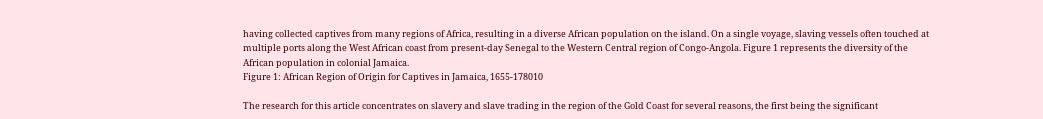having collected captives from many regions of Africa, resulting in a diverse African population on the island. On a single voyage, slaving vessels often touched at multiple ports along the West African coast from present-day Senegal to the Western Central region of Congo-Angola. Figure 1 represents the diversity of the African population in colonial Jamaica.
Figure 1: African Region of Origin for Captives in Jamaica, 1655-178010

The research for this article concentrates on slavery and slave trading in the region of the Gold Coast for several reasons, the first being the significant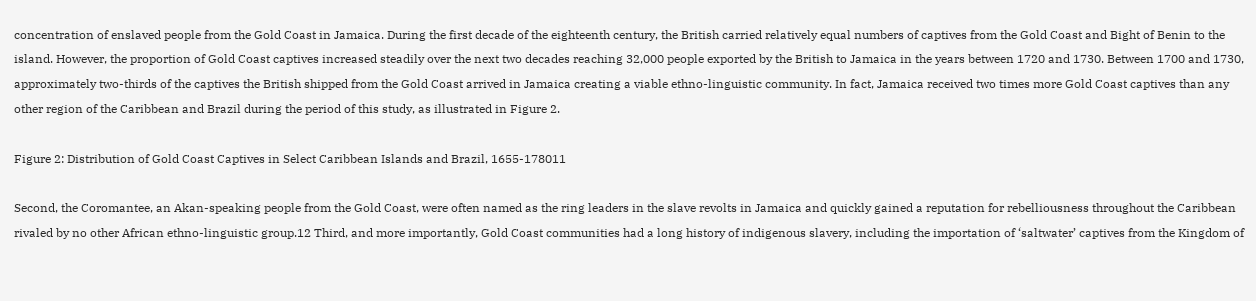concentration of enslaved people from the Gold Coast in Jamaica. During the first decade of the eighteenth century, the British carried relatively equal numbers of captives from the Gold Coast and Bight of Benin to the island. However, the proportion of Gold Coast captives increased steadily over the next two decades reaching 32,000 people exported by the British to Jamaica in the years between 1720 and 1730. Between 1700 and 1730, approximately two-thirds of the captives the British shipped from the Gold Coast arrived in Jamaica creating a viable ethno-linguistic community. In fact, Jamaica received two times more Gold Coast captives than any other region of the Caribbean and Brazil during the period of this study, as illustrated in Figure 2.

Figure 2: Distribution of Gold Coast Captives in Select Caribbean Islands and Brazil, 1655-178011

Second, the Coromantee, an Akan-speaking people from the Gold Coast, were often named as the ring leaders in the slave revolts in Jamaica and quickly gained a reputation for rebelliousness throughout the Caribbean rivaled by no other African ethno-linguistic group.12 Third, and more importantly, Gold Coast communities had a long history of indigenous slavery, including the importation of ‘saltwater’ captives from the Kingdom of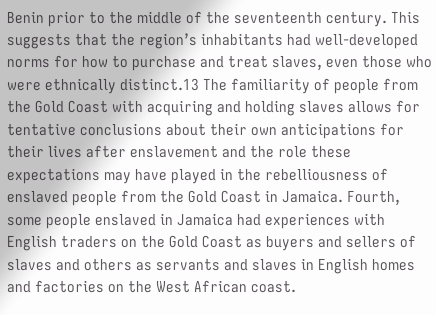Benin prior to the middle of the seventeenth century. This suggests that the region’s inhabitants had well-developed norms for how to purchase and treat slaves, even those who were ethnically distinct.13 The familiarity of people from the Gold Coast with acquiring and holding slaves allows for tentative conclusions about their own anticipations for their lives after enslavement and the role these expectations may have played in the rebelliousness of enslaved people from the Gold Coast in Jamaica. Fourth, some people enslaved in Jamaica had experiences with English traders on the Gold Coast as buyers and sellers of slaves and others as servants and slaves in English homes and factories on the West African coast.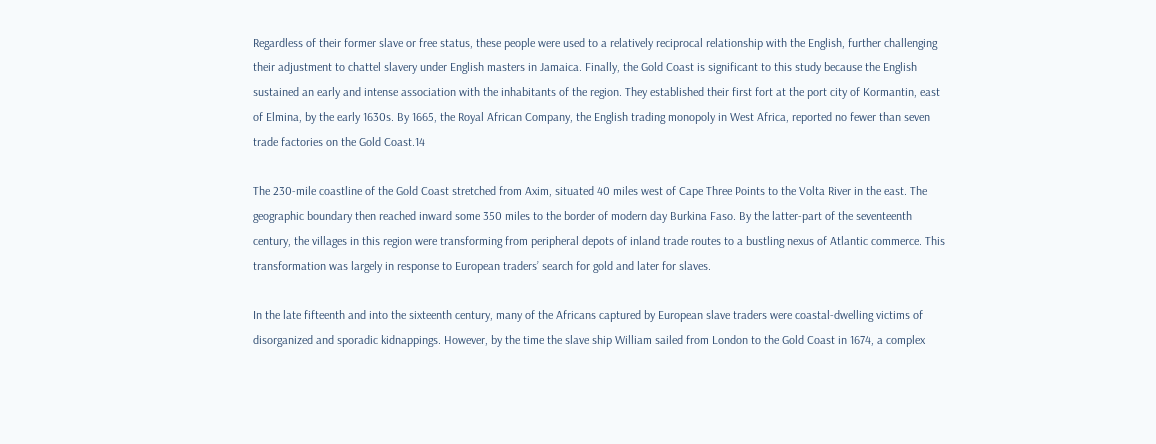Regardless of their former slave or free status, these people were used to a relatively reciprocal relationship with the English, further challenging their adjustment to chattel slavery under English masters in Jamaica. Finally, the Gold Coast is significant to this study because the English sustained an early and intense association with the inhabitants of the region. They established their first fort at the port city of Kormantin, east of Elmina, by the early 1630s. By 1665, the Royal African Company, the English trading monopoly in West Africa, reported no fewer than seven trade factories on the Gold Coast.14

The 230-mile coastline of the Gold Coast stretched from Axim, situated 40 miles west of Cape Three Points to the Volta River in the east. The geographic boundary then reached inward some 350 miles to the border of modern day Burkina Faso. By the latter-part of the seventeenth century, the villages in this region were transforming from peripheral depots of inland trade routes to a bustling nexus of Atlantic commerce. This transformation was largely in response to European traders’ search for gold and later for slaves.

In the late fifteenth and into the sixteenth century, many of the Africans captured by European slave traders were coastal-dwelling victims of disorganized and sporadic kidnappings. However, by the time the slave ship William sailed from London to the Gold Coast in 1674, a complex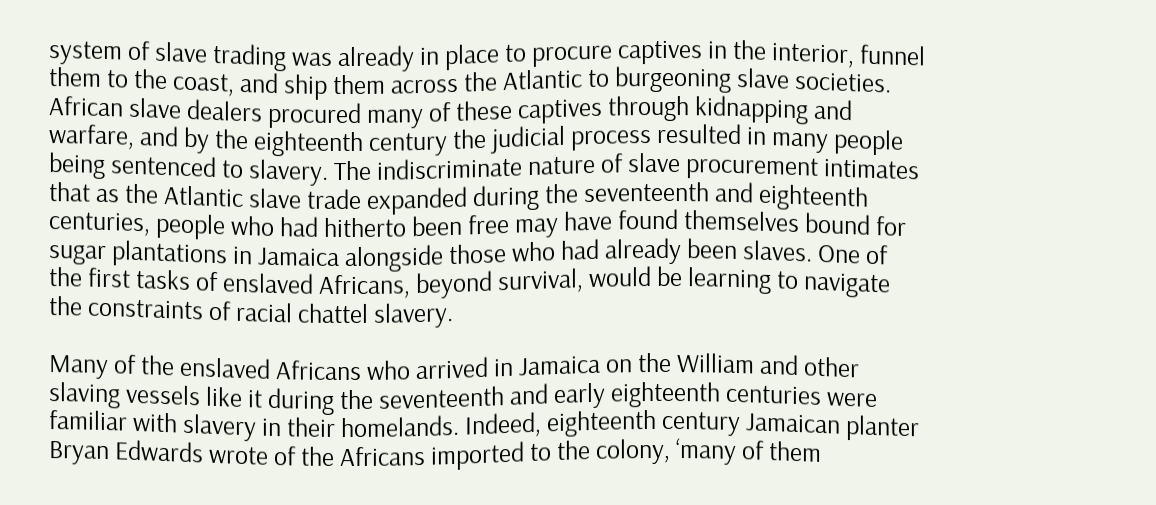system of slave trading was already in place to procure captives in the interior, funnel them to the coast, and ship them across the Atlantic to burgeoning slave societies. African slave dealers procured many of these captives through kidnapping and warfare, and by the eighteenth century the judicial process resulted in many people being sentenced to slavery. The indiscriminate nature of slave procurement intimates that as the Atlantic slave trade expanded during the seventeenth and eighteenth centuries, people who had hitherto been free may have found themselves bound for sugar plantations in Jamaica alongside those who had already been slaves. One of the first tasks of enslaved Africans, beyond survival, would be learning to navigate the constraints of racial chattel slavery.

Many of the enslaved Africans who arrived in Jamaica on the William and other slaving vessels like it during the seventeenth and early eighteenth centuries were familiar with slavery in their homelands. Indeed, eighteenth century Jamaican planter Bryan Edwards wrote of the Africans imported to the colony, ‘many of them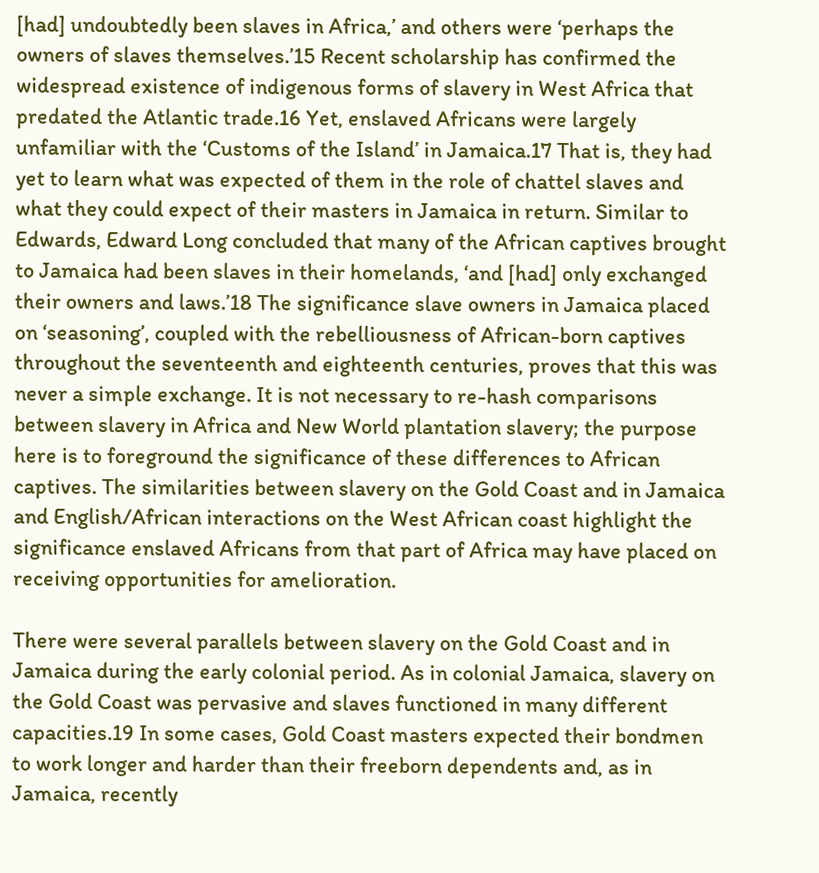[had] undoubtedly been slaves in Africa,’ and others were ‘perhaps the owners of slaves themselves.’15 Recent scholarship has confirmed the widespread existence of indigenous forms of slavery in West Africa that predated the Atlantic trade.16 Yet, enslaved Africans were largely unfamiliar with the ‘Customs of the Island’ in Jamaica.17 That is, they had yet to learn what was expected of them in the role of chattel slaves and what they could expect of their masters in Jamaica in return. Similar to Edwards, Edward Long concluded that many of the African captives brought to Jamaica had been slaves in their homelands, ‘and [had] only exchanged their owners and laws.’18 The significance slave owners in Jamaica placed on ‘seasoning’, coupled with the rebelliousness of African-born captives throughout the seventeenth and eighteenth centuries, proves that this was never a simple exchange. It is not necessary to re-hash comparisons between slavery in Africa and New World plantation slavery; the purpose here is to foreground the significance of these differences to African captives. The similarities between slavery on the Gold Coast and in Jamaica and English/African interactions on the West African coast highlight the significance enslaved Africans from that part of Africa may have placed on receiving opportunities for amelioration.

There were several parallels between slavery on the Gold Coast and in Jamaica during the early colonial period. As in colonial Jamaica, slavery on the Gold Coast was pervasive and slaves functioned in many different capacities.19 In some cases, Gold Coast masters expected their bondmen to work longer and harder than their freeborn dependents and, as in Jamaica, recently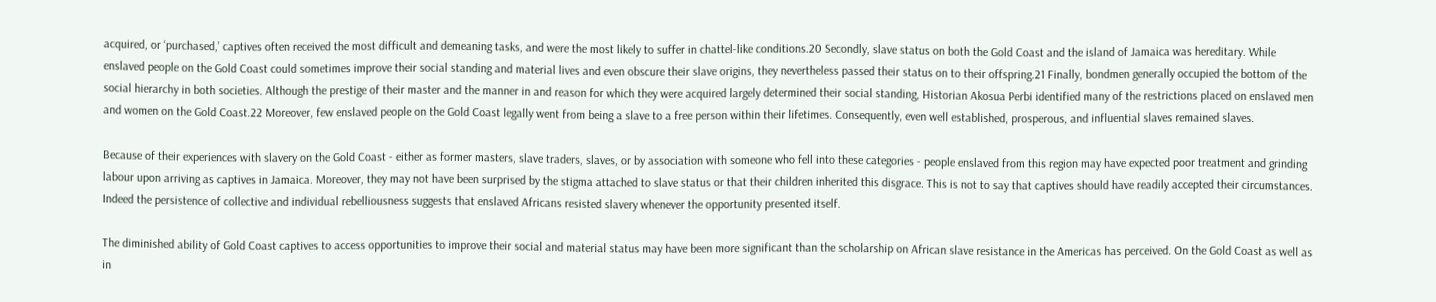acquired, or ‘purchased,’ captives often received the most difficult and demeaning tasks, and were the most likely to suffer in chattel-like conditions.20 Secondly, slave status on both the Gold Coast and the island of Jamaica was hereditary. While enslaved people on the Gold Coast could sometimes improve their social standing and material lives and even obscure their slave origins, they nevertheless passed their status on to their offspring.21 Finally, bondmen generally occupied the bottom of the social hierarchy in both societies. Although the prestige of their master and the manner in and reason for which they were acquired largely determined their social standing, Historian Akosua Perbi identified many of the restrictions placed on enslaved men and women on the Gold Coast.22 Moreover, few enslaved people on the Gold Coast legally went from being a slave to a free person within their lifetimes. Consequently, even well established, prosperous, and influential slaves remained slaves.

Because of their experiences with slavery on the Gold Coast - either as former masters, slave traders, slaves, or by association with someone who fell into these categories - people enslaved from this region may have expected poor treatment and grinding labour upon arriving as captives in Jamaica. Moreover, they may not have been surprised by the stigma attached to slave status or that their children inherited this disgrace. This is not to say that captives should have readily accepted their circumstances. Indeed the persistence of collective and individual rebelliousness suggests that enslaved Africans resisted slavery whenever the opportunity presented itself.

The diminished ability of Gold Coast captives to access opportunities to improve their social and material status may have been more significant than the scholarship on African slave resistance in the Americas has perceived. On the Gold Coast as well as in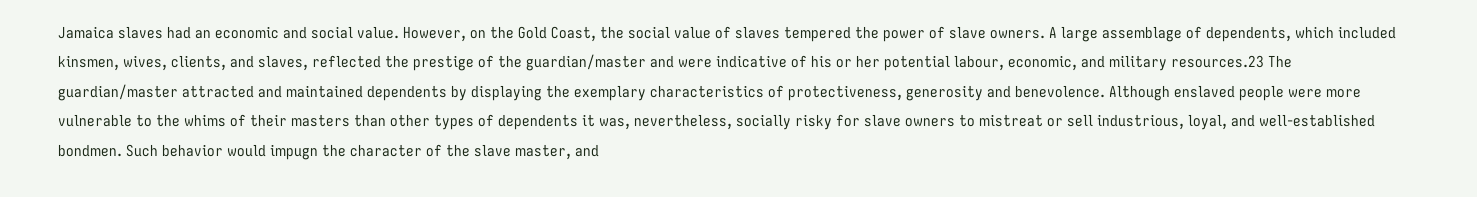Jamaica slaves had an economic and social value. However, on the Gold Coast, the social value of slaves tempered the power of slave owners. A large assemblage of dependents, which included kinsmen, wives, clients, and slaves, reflected the prestige of the guardian/master and were indicative of his or her potential labour, economic, and military resources.23 The guardian/master attracted and maintained dependents by displaying the exemplary characteristics of protectiveness, generosity and benevolence. Although enslaved people were more vulnerable to the whims of their masters than other types of dependents it was, nevertheless, socially risky for slave owners to mistreat or sell industrious, loyal, and well-established bondmen. Such behavior would impugn the character of the slave master, and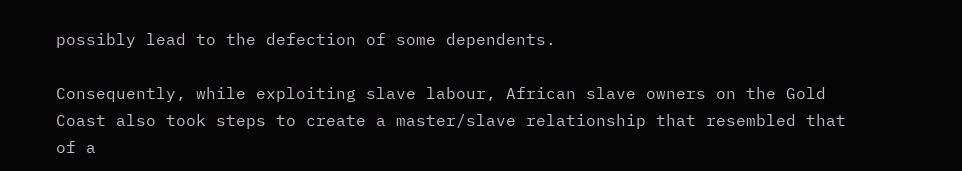possibly lead to the defection of some dependents.

Consequently, while exploiting slave labour, African slave owners on the Gold Coast also took steps to create a master/slave relationship that resembled that of a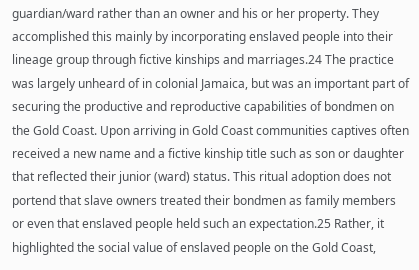guardian/ward rather than an owner and his or her property. They accomplished this mainly by incorporating enslaved people into their lineage group through fictive kinships and marriages.24 The practice was largely unheard of in colonial Jamaica, but was an important part of securing the productive and reproductive capabilities of bondmen on the Gold Coast. Upon arriving in Gold Coast communities captives often received a new name and a fictive kinship title such as son or daughter that reflected their junior (ward) status. This ritual adoption does not portend that slave owners treated their bondmen as family members or even that enslaved people held such an expectation.25 Rather, it highlighted the social value of enslaved people on the Gold Coast,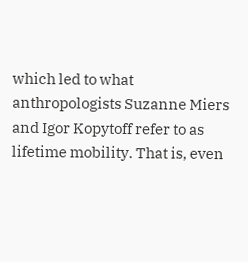which led to what anthropologists Suzanne Miers and Igor Kopytoff refer to as lifetime mobility. That is, even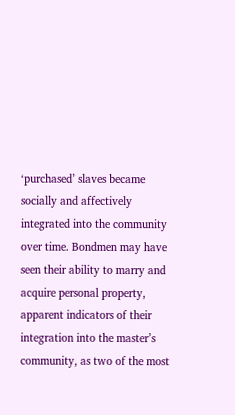‘purchased’ slaves became socially and affectively integrated into the community over time. Bondmen may have seen their ability to marry and acquire personal property, apparent indicators of their integration into the master’s community, as two of the most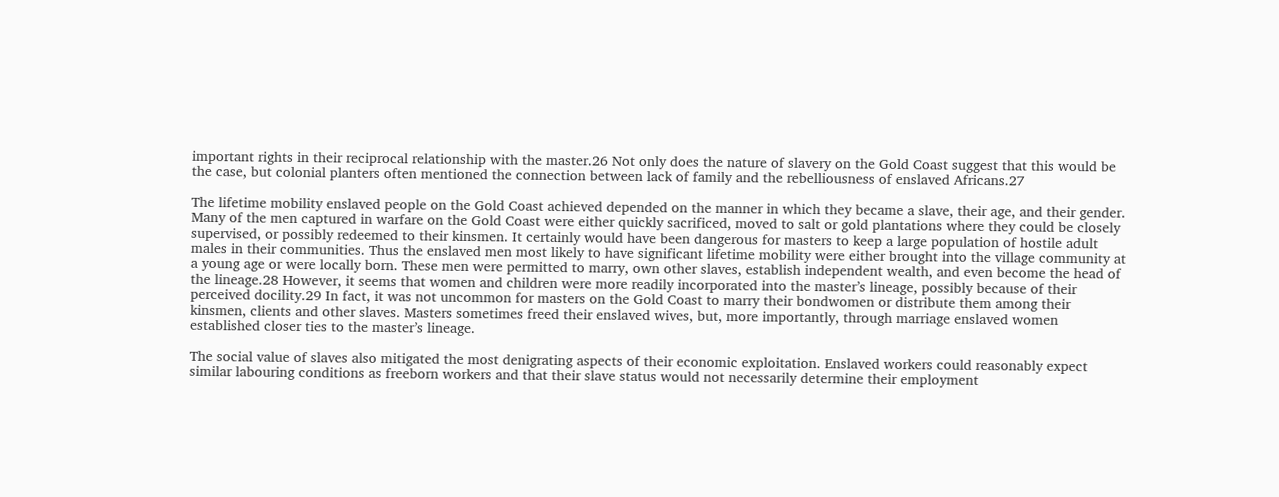important rights in their reciprocal relationship with the master.26 Not only does the nature of slavery on the Gold Coast suggest that this would be the case, but colonial planters often mentioned the connection between lack of family and the rebelliousness of enslaved Africans.27

The lifetime mobility enslaved people on the Gold Coast achieved depended on the manner in which they became a slave, their age, and their gender. Many of the men captured in warfare on the Gold Coast were either quickly sacrificed, moved to salt or gold plantations where they could be closely supervised, or possibly redeemed to their kinsmen. It certainly would have been dangerous for masters to keep a large population of hostile adult males in their communities. Thus the enslaved men most likely to have significant lifetime mobility were either brought into the village community at a young age or were locally born. These men were permitted to marry, own other slaves, establish independent wealth, and even become the head of the lineage.28 However, it seems that women and children were more readily incorporated into the master’s lineage, possibly because of their perceived docility.29 In fact, it was not uncommon for masters on the Gold Coast to marry their bondwomen or distribute them among their kinsmen, clients and other slaves. Masters sometimes freed their enslaved wives, but, more importantly, through marriage enslaved women established closer ties to the master’s lineage.

The social value of slaves also mitigated the most denigrating aspects of their economic exploitation. Enslaved workers could reasonably expect similar labouring conditions as freeborn workers and that their slave status would not necessarily determine their employment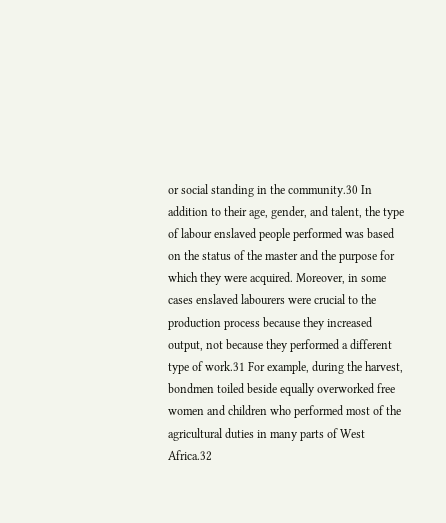or social standing in the community.30 In addition to their age, gender, and talent, the type of labour enslaved people performed was based on the status of the master and the purpose for which they were acquired. Moreover, in some cases enslaved labourers were crucial to the production process because they increased output, not because they performed a different type of work.31 For example, during the harvest, bondmen toiled beside equally overworked free women and children who performed most of the agricultural duties in many parts of West Africa.32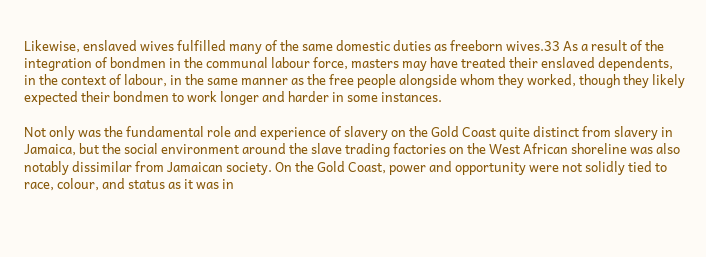Likewise, enslaved wives fulfilled many of the same domestic duties as freeborn wives.33 As a result of the integration of bondmen in the communal labour force, masters may have treated their enslaved dependents, in the context of labour, in the same manner as the free people alongside whom they worked, though they likely expected their bondmen to work longer and harder in some instances.

Not only was the fundamental role and experience of slavery on the Gold Coast quite distinct from slavery in Jamaica, but the social environment around the slave trading factories on the West African shoreline was also notably dissimilar from Jamaican society. On the Gold Coast, power and opportunity were not solidly tied to race, colour, and status as it was in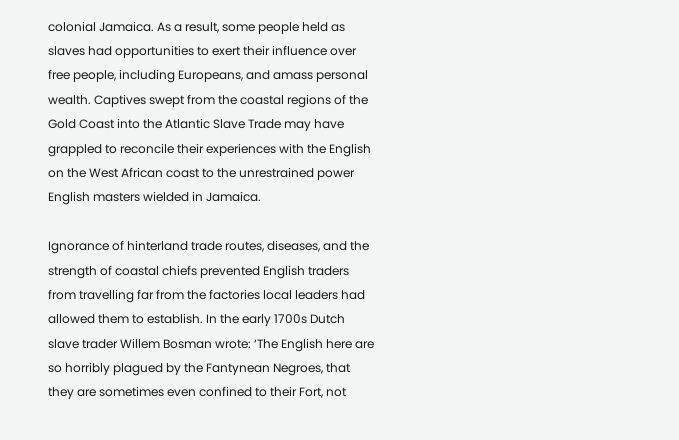colonial Jamaica. As a result, some people held as slaves had opportunities to exert their influence over free people, including Europeans, and amass personal wealth. Captives swept from the coastal regions of the Gold Coast into the Atlantic Slave Trade may have grappled to reconcile their experiences with the English on the West African coast to the unrestrained power English masters wielded in Jamaica.

Ignorance of hinterland trade routes, diseases, and the strength of coastal chiefs prevented English traders from travelling far from the factories local leaders had allowed them to establish. In the early 1700s Dutch slave trader Willem Bosman wrote: ‘The English here are so horribly plagued by the Fantynean Negroes, that they are sometimes even confined to their Fort, not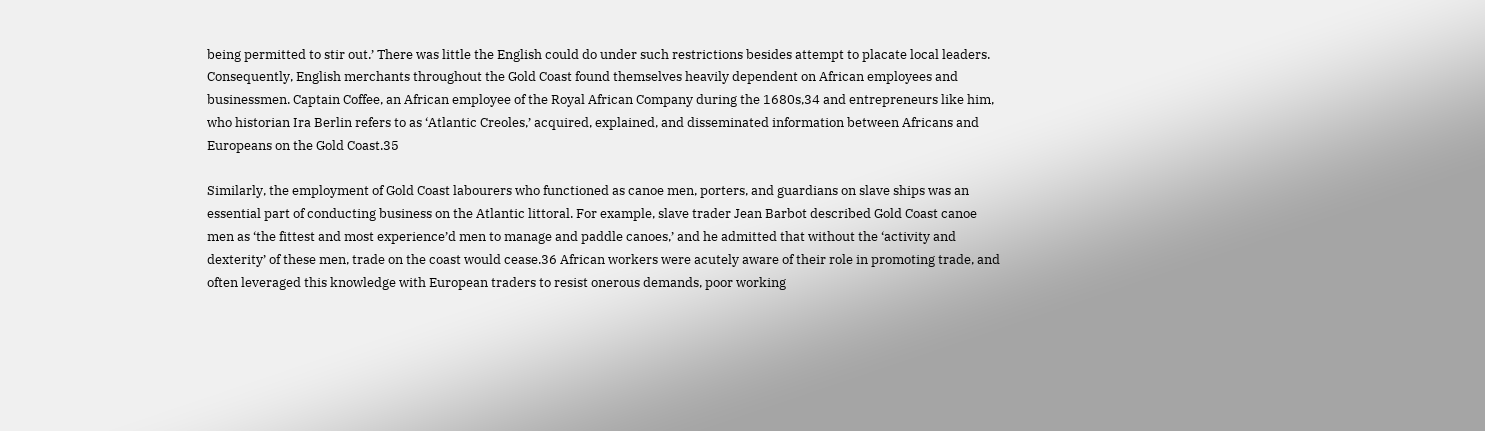being permitted to stir out.’ There was little the English could do under such restrictions besides attempt to placate local leaders. Consequently, English merchants throughout the Gold Coast found themselves heavily dependent on African employees and businessmen. Captain Coffee, an African employee of the Royal African Company during the 1680s,34 and entrepreneurs like him, who historian Ira Berlin refers to as ‘Atlantic Creoles,’ acquired, explained, and disseminated information between Africans and Europeans on the Gold Coast.35

Similarly, the employment of Gold Coast labourers who functioned as canoe men, porters, and guardians on slave ships was an essential part of conducting business on the Atlantic littoral. For example, slave trader Jean Barbot described Gold Coast canoe men as ‘the fittest and most experience’d men to manage and paddle canoes,’ and he admitted that without the ‘activity and dexterity’ of these men, trade on the coast would cease.36 African workers were acutely aware of their role in promoting trade, and often leveraged this knowledge with European traders to resist onerous demands, poor working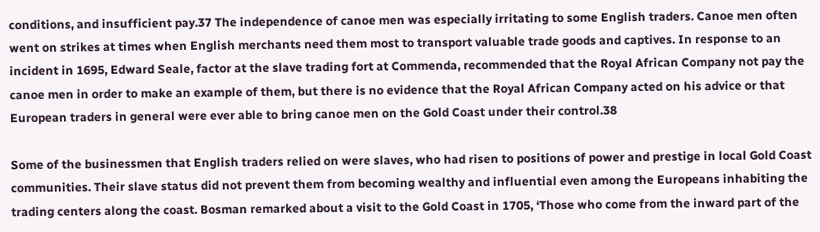conditions, and insufficient pay.37 The independence of canoe men was especially irritating to some English traders. Canoe men often went on strikes at times when English merchants need them most to transport valuable trade goods and captives. In response to an incident in 1695, Edward Seale, factor at the slave trading fort at Commenda, recommended that the Royal African Company not pay the canoe men in order to make an example of them, but there is no evidence that the Royal African Company acted on his advice or that European traders in general were ever able to bring canoe men on the Gold Coast under their control.38

Some of the businessmen that English traders relied on were slaves, who had risen to positions of power and prestige in local Gold Coast communities. Their slave status did not prevent them from becoming wealthy and influential even among the Europeans inhabiting the trading centers along the coast. Bosman remarked about a visit to the Gold Coast in 1705, ‘Those who come from the inward part of the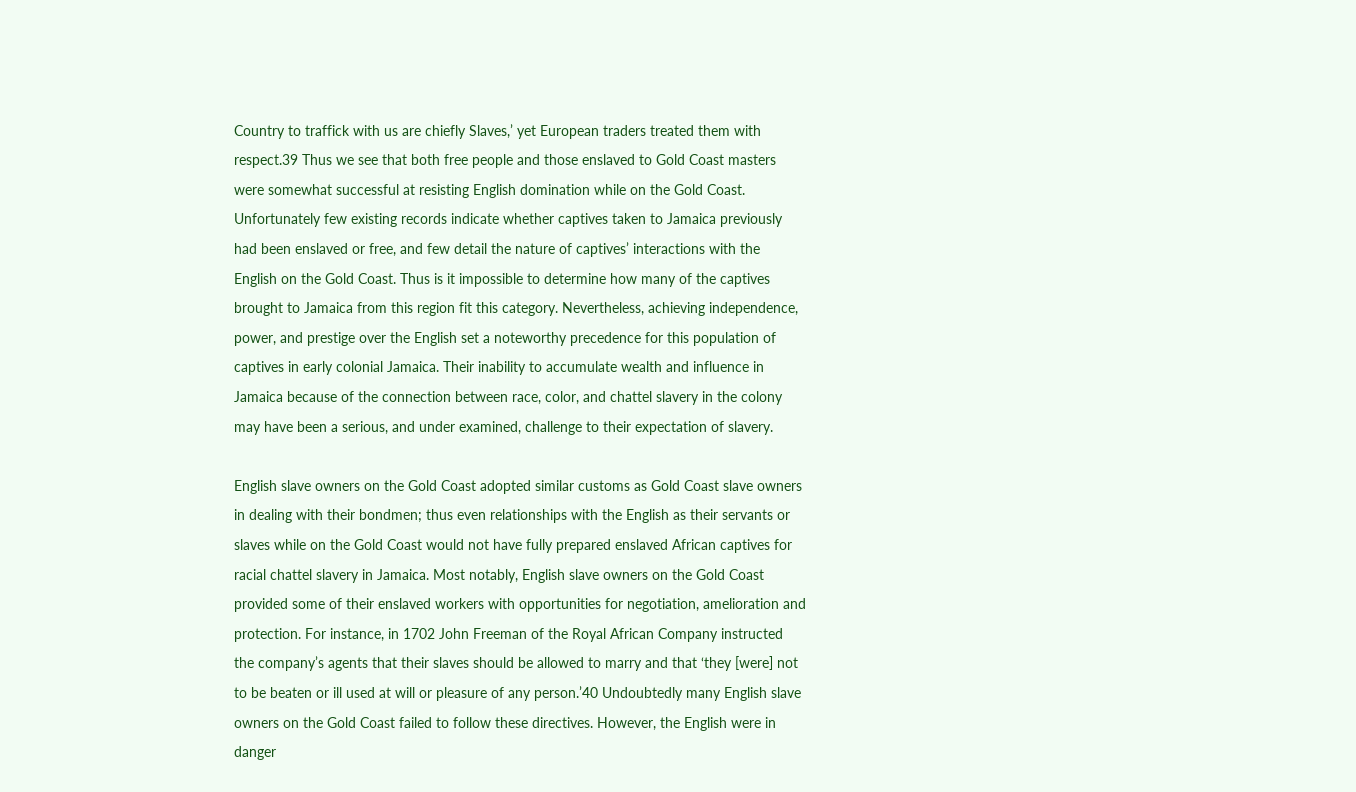Country to traffick with us are chiefly Slaves,’ yet European traders treated them with respect.39 Thus we see that both free people and those enslaved to Gold Coast masters were somewhat successful at resisting English domination while on the Gold Coast. Unfortunately few existing records indicate whether captives taken to Jamaica previously had been enslaved or free, and few detail the nature of captives’ interactions with the English on the Gold Coast. Thus is it impossible to determine how many of the captives brought to Jamaica from this region fit this category. Nevertheless, achieving independence, power, and prestige over the English set a noteworthy precedence for this population of captives in early colonial Jamaica. Their inability to accumulate wealth and influence in Jamaica because of the connection between race, color, and chattel slavery in the colony may have been a serious, and under examined, challenge to their expectation of slavery.

English slave owners on the Gold Coast adopted similar customs as Gold Coast slave owners in dealing with their bondmen; thus even relationships with the English as their servants or slaves while on the Gold Coast would not have fully prepared enslaved African captives for racial chattel slavery in Jamaica. Most notably, English slave owners on the Gold Coast provided some of their enslaved workers with opportunities for negotiation, amelioration and protection. For instance, in 1702 John Freeman of the Royal African Company instructed the company’s agents that their slaves should be allowed to marry and that ‘they [were] not to be beaten or ill used at will or pleasure of any person.’40 Undoubtedly many English slave owners on the Gold Coast failed to follow these directives. However, the English were in danger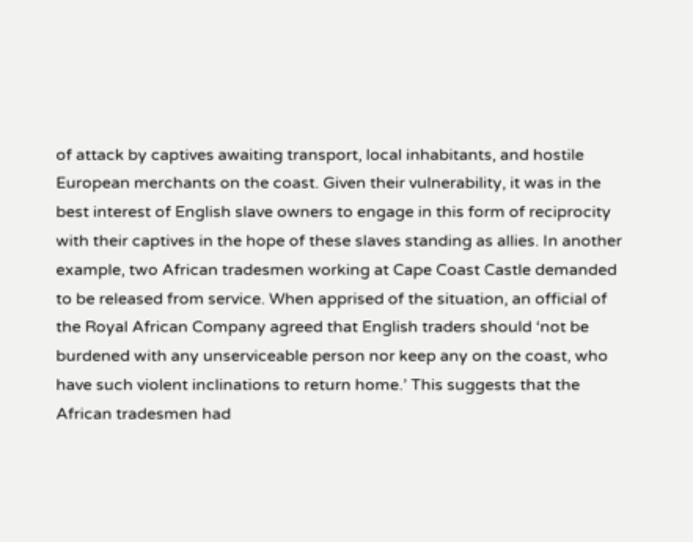of attack by captives awaiting transport, local inhabitants, and hostile European merchants on the coast. Given their vulnerability, it was in the best interest of English slave owners to engage in this form of reciprocity with their captives in the hope of these slaves standing as allies. In another example, two African tradesmen working at Cape Coast Castle demanded to be released from service. When apprised of the situation, an official of the Royal African Company agreed that English traders should ‘not be burdened with any unserviceable person nor keep any on the coast, who have such violent inclinations to return home.’ This suggests that the African tradesmen had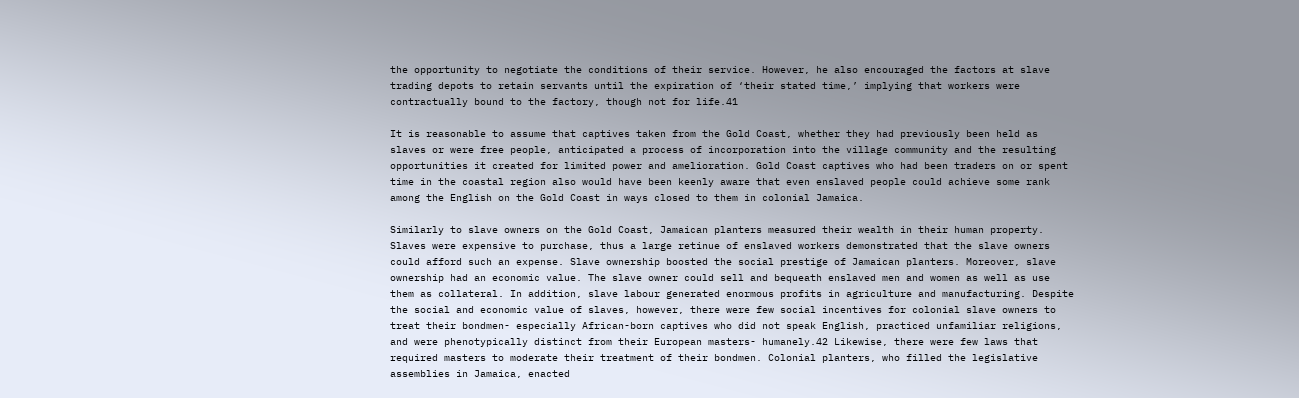the opportunity to negotiate the conditions of their service. However, he also encouraged the factors at slave trading depots to retain servants until the expiration of ‘their stated time,’ implying that workers were contractually bound to the factory, though not for life.41

It is reasonable to assume that captives taken from the Gold Coast, whether they had previously been held as slaves or were free people, anticipated a process of incorporation into the village community and the resulting opportunities it created for limited power and amelioration. Gold Coast captives who had been traders on or spent time in the coastal region also would have been keenly aware that even enslaved people could achieve some rank among the English on the Gold Coast in ways closed to them in colonial Jamaica.

Similarly to slave owners on the Gold Coast, Jamaican planters measured their wealth in their human property. Slaves were expensive to purchase, thus a large retinue of enslaved workers demonstrated that the slave owners could afford such an expense. Slave ownership boosted the social prestige of Jamaican planters. Moreover, slave ownership had an economic value. The slave owner could sell and bequeath enslaved men and women as well as use them as collateral. In addition, slave labour generated enormous profits in agriculture and manufacturing. Despite the social and economic value of slaves, however, there were few social incentives for colonial slave owners to treat their bondmen- especially African-born captives who did not speak English, practiced unfamiliar religions, and were phenotypically distinct from their European masters- humanely.42 Likewise, there were few laws that required masters to moderate their treatment of their bondmen. Colonial planters, who filled the legislative assemblies in Jamaica, enacted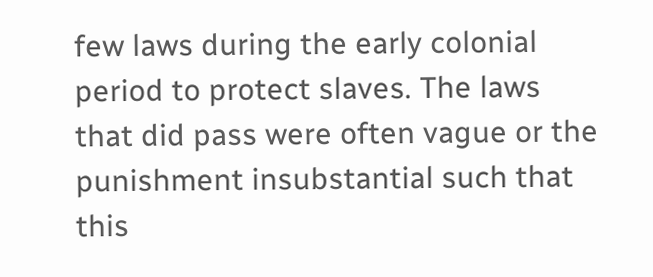few laws during the early colonial period to protect slaves. The laws that did pass were often vague or the punishment insubstantial such that this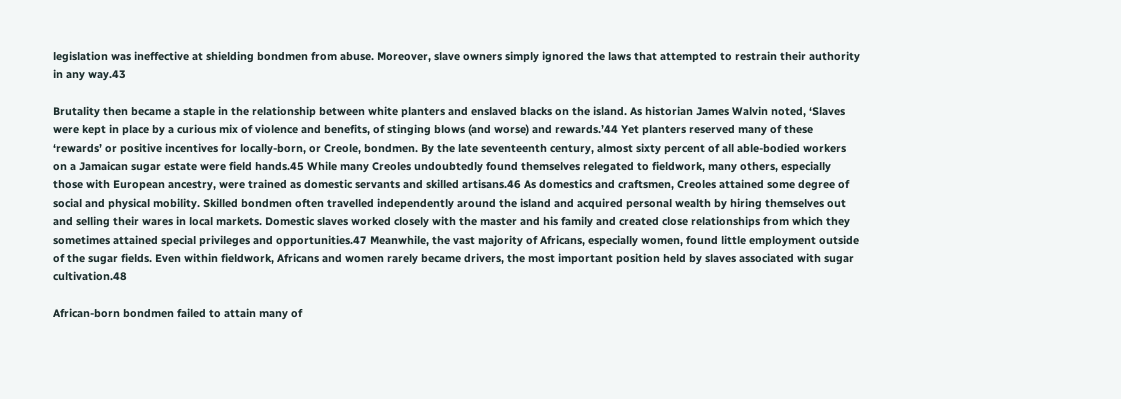legislation was ineffective at shielding bondmen from abuse. Moreover, slave owners simply ignored the laws that attempted to restrain their authority in any way.43

Brutality then became a staple in the relationship between white planters and enslaved blacks on the island. As historian James Walvin noted, ‘Slaves were kept in place by a curious mix of violence and benefits, of stinging blows (and worse) and rewards.’44 Yet planters reserved many of these ‘rewards’ or positive incentives for locally-born, or Creole, bondmen. By the late seventeenth century, almost sixty percent of all able-bodied workers on a Jamaican sugar estate were field hands.45 While many Creoles undoubtedly found themselves relegated to fieldwork, many others, especially those with European ancestry, were trained as domestic servants and skilled artisans.46 As domestics and craftsmen, Creoles attained some degree of social and physical mobility. Skilled bondmen often travelled independently around the island and acquired personal wealth by hiring themselves out and selling their wares in local markets. Domestic slaves worked closely with the master and his family and created close relationships from which they sometimes attained special privileges and opportunities.47 Meanwhile, the vast majority of Africans, especially women, found little employment outside of the sugar fields. Even within fieldwork, Africans and women rarely became drivers, the most important position held by slaves associated with sugar cultivation.48

African-born bondmen failed to attain many of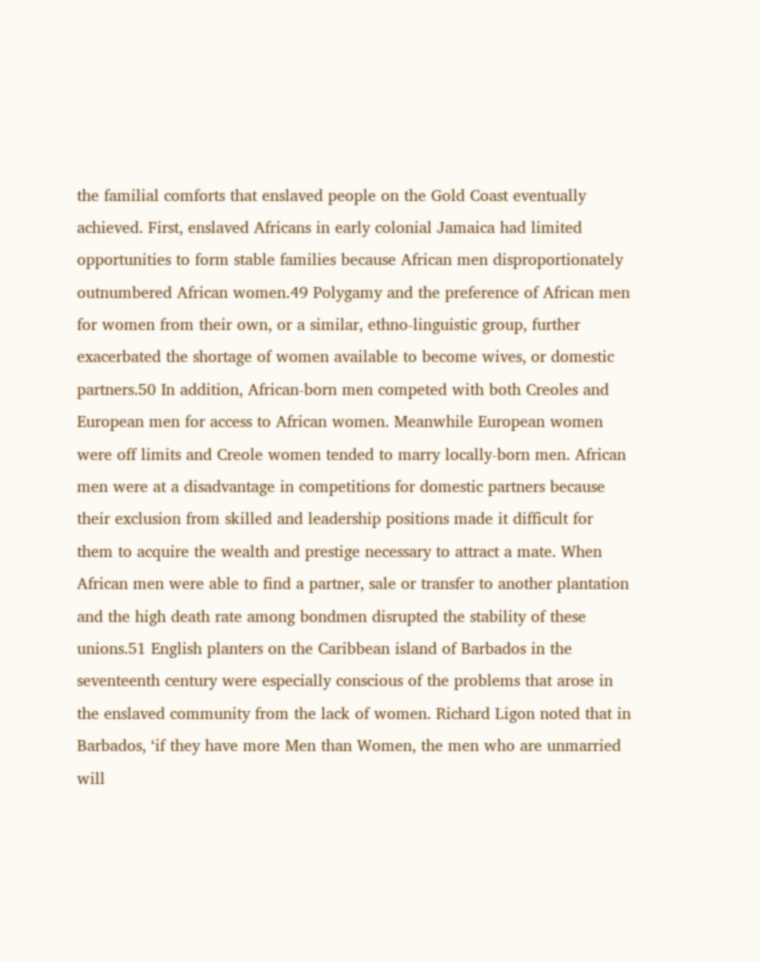the familial comforts that enslaved people on the Gold Coast eventually achieved. First, enslaved Africans in early colonial Jamaica had limited opportunities to form stable families because African men disproportionately outnumbered African women.49 Polygamy and the preference of African men for women from their own, or a similar, ethno-linguistic group, further exacerbated the shortage of women available to become wives, or domestic partners.50 In addition, African-born men competed with both Creoles and European men for access to African women. Meanwhile European women were off limits and Creole women tended to marry locally-born men. African men were at a disadvantage in competitions for domestic partners because their exclusion from skilled and leadership positions made it difficult for them to acquire the wealth and prestige necessary to attract a mate. When African men were able to find a partner, sale or transfer to another plantation and the high death rate among bondmen disrupted the stability of these unions.51 English planters on the Caribbean island of Barbados in the seventeenth century were especially conscious of the problems that arose in the enslaved community from the lack of women. Richard Ligon noted that in Barbados, ‘if they have more Men than Women, the men who are unmarried will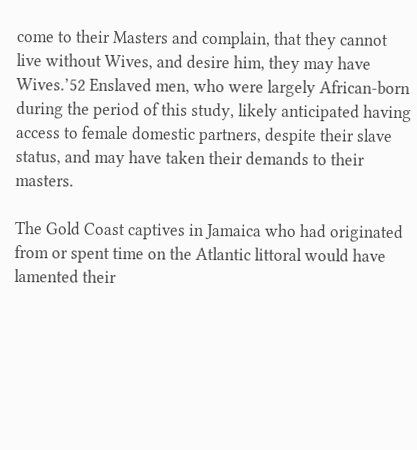come to their Masters and complain, that they cannot live without Wives, and desire him, they may have Wives.’52 Enslaved men, who were largely African-born during the period of this study, likely anticipated having access to female domestic partners, despite their slave status, and may have taken their demands to their masters.

The Gold Coast captives in Jamaica who had originated from or spent time on the Atlantic littoral would have lamented their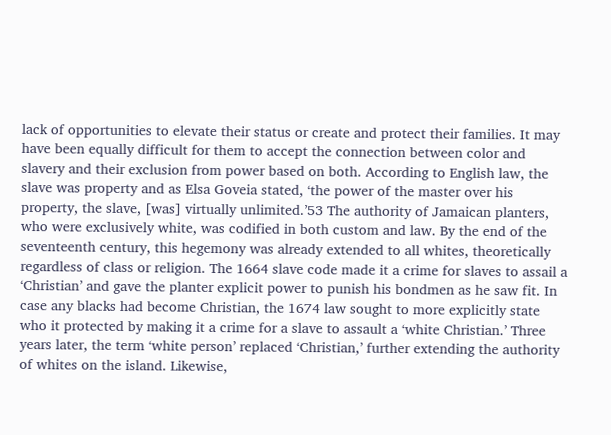lack of opportunities to elevate their status or create and protect their families. It may have been equally difficult for them to accept the connection between color and slavery and their exclusion from power based on both. According to English law, the slave was property and as Elsa Goveia stated, ‘the power of the master over his property, the slave, [was] virtually unlimited.’53 The authority of Jamaican planters, who were exclusively white, was codified in both custom and law. By the end of the seventeenth century, this hegemony was already extended to all whites, theoretically regardless of class or religion. The 1664 slave code made it a crime for slaves to assail a ‘Christian’ and gave the planter explicit power to punish his bondmen as he saw fit. In case any blacks had become Christian, the 1674 law sought to more explicitly state who it protected by making it a crime for a slave to assault a ‘white Christian.’ Three years later, the term ‘white person’ replaced ‘Christian,’ further extending the authority of whites on the island. Likewise,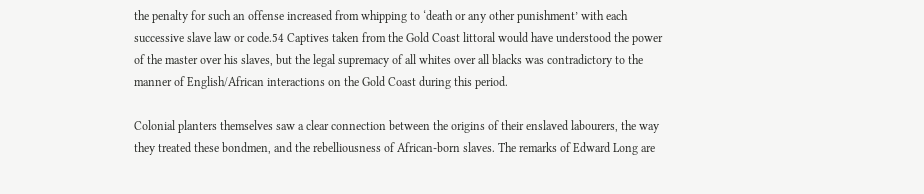the penalty for such an offense increased from whipping to ‘death or any other punishment’ with each successive slave law or code.54 Captives taken from the Gold Coast littoral would have understood the power of the master over his slaves, but the legal supremacy of all whites over all blacks was contradictory to the manner of English/African interactions on the Gold Coast during this period.

Colonial planters themselves saw a clear connection between the origins of their enslaved labourers, the way they treated these bondmen, and the rebelliousness of African-born slaves. The remarks of Edward Long are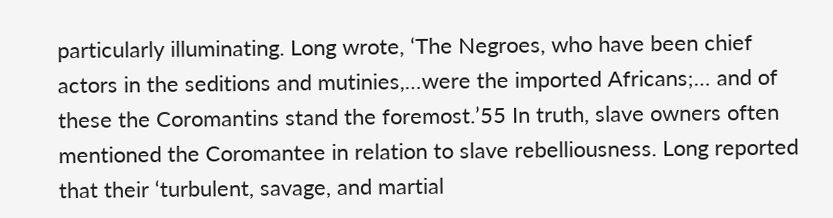particularly illuminating. Long wrote, ‘The Negroes, who have been chief actors in the seditions and mutinies,…were the imported Africans;… and of these the Coromantins stand the foremost.’55 In truth, slave owners often mentioned the Coromantee in relation to slave rebelliousness. Long reported that their ‘turbulent, savage, and martial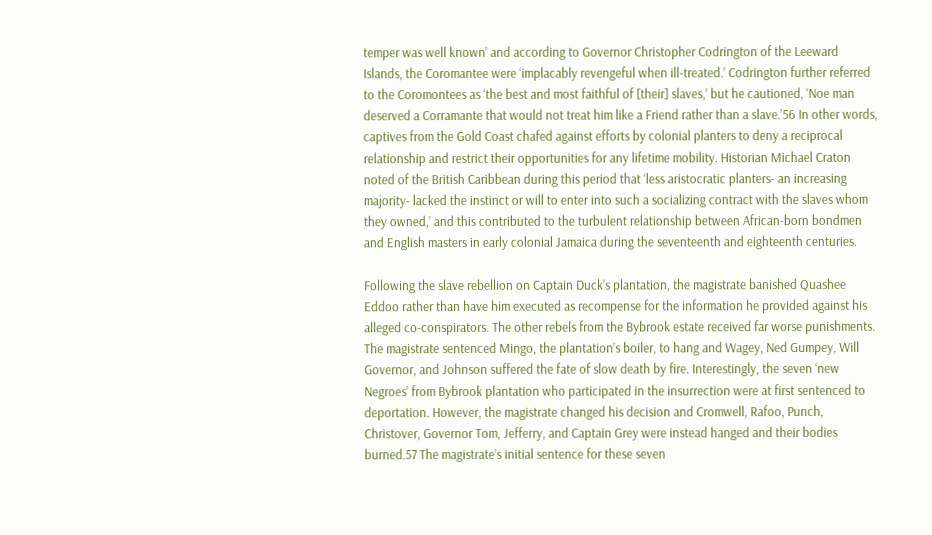temper was well known’ and according to Governor Christopher Codrington of the Leeward Islands, the Coromantee were ‘implacably revengeful when ill-treated.’ Codrington further referred to the Coromontees as ‘the best and most faithful of [their] slaves,’ but he cautioned, ‘Noe man deserved a Corramante that would not treat him like a Friend rather than a slave.’56 In other words, captives from the Gold Coast chafed against efforts by colonial planters to deny a reciprocal relationship and restrict their opportunities for any lifetime mobility. Historian Michael Craton noted of the British Caribbean during this period that ‘less aristocratic planters- an increasing majority- lacked the instinct or will to enter into such a socializing contract with the slaves whom they owned,’ and this contributed to the turbulent relationship between African-born bondmen and English masters in early colonial Jamaica during the seventeenth and eighteenth centuries.

Following the slave rebellion on Captain Duck’s plantation, the magistrate banished Quashee Eddoo rather than have him executed as recompense for the information he provided against his alleged co-conspirators. The other rebels from the Bybrook estate received far worse punishments. The magistrate sentenced Mingo, the plantation’s boiler, to hang and Wagey, Ned Gumpey, Will Governor, and Johnson suffered the fate of slow death by fire. Interestingly, the seven ‘new Negroes’ from Bybrook plantation who participated in the insurrection were at first sentenced to deportation. However, the magistrate changed his decision and Cromwell, Rafoo, Punch, Christover, Governor Tom, Jefferry, and Captain Grey were instead hanged and their bodies burned.57 The magistrate’s initial sentence for these seven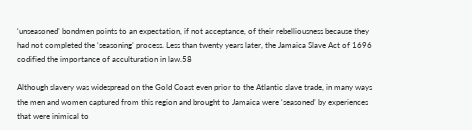‘unseasoned’ bondmen points to an expectation, if not acceptance, of their rebelliousness because they had not completed the ‘seasoning’ process. Less than twenty years later, the Jamaica Slave Act of 1696 codified the importance of acculturation in law.58

Although slavery was widespread on the Gold Coast even prior to the Atlantic slave trade, in many ways the men and women captured from this region and brought to Jamaica were ‘seasoned’ by experiences that were inimical to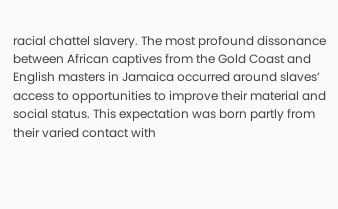racial chattel slavery. The most profound dissonance between African captives from the Gold Coast and English masters in Jamaica occurred around slaves’ access to opportunities to improve their material and social status. This expectation was born partly from their varied contact with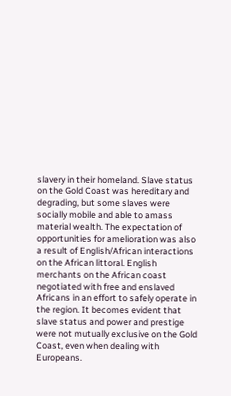slavery in their homeland. Slave status on the Gold Coast was hereditary and degrading, but some slaves were socially mobile and able to amass material wealth. The expectation of opportunities for amelioration was also a result of English/African interactions on the African littoral. English merchants on the African coast negotiated with free and enslaved Africans in an effort to safely operate in the region. It becomes evident that slave status and power and prestige were not mutually exclusive on the Gold Coast, even when dealing with Europeans.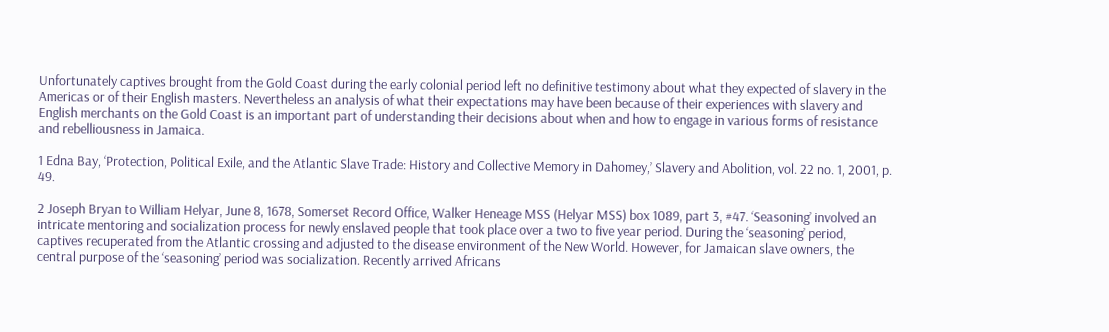Unfortunately captives brought from the Gold Coast during the early colonial period left no definitive testimony about what they expected of slavery in the Americas or of their English masters. Nevertheless an analysis of what their expectations may have been because of their experiences with slavery and English merchants on the Gold Coast is an important part of understanding their decisions about when and how to engage in various forms of resistance and rebelliousness in Jamaica.

1 Edna Bay, ‘Protection, Political Exile, and the Atlantic Slave Trade: History and Collective Memory in Dahomey,’ Slavery and Abolition, vol. 22 no. 1, 2001, p. 49.

2 Joseph Bryan to William Helyar, June 8, 1678, Somerset Record Office, Walker Heneage MSS (Helyar MSS) box 1089, part 3, #47. ‘Seasoning’ involved an intricate mentoring and socialization process for newly enslaved people that took place over a two to five year period. During the ‘seasoning’ period, captives recuperated from the Atlantic crossing and adjusted to the disease environment of the New World. However, for Jamaican slave owners, the central purpose of the ‘seasoning’ period was socialization. Recently arrived Africans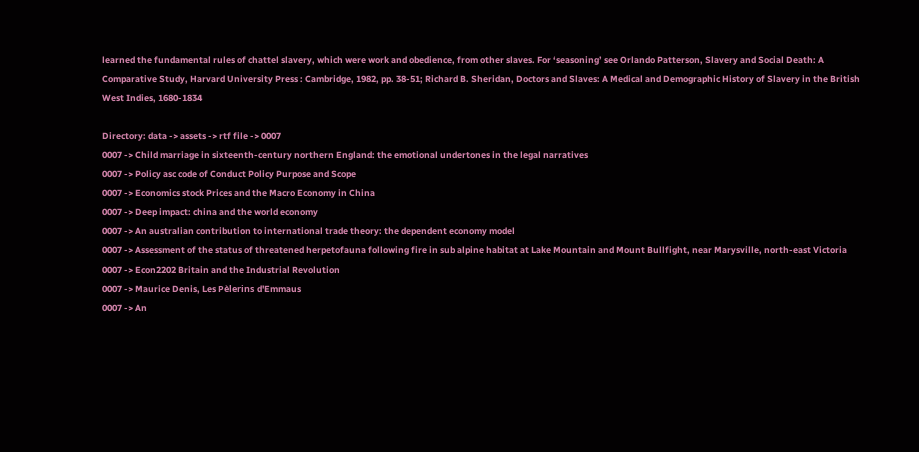learned the fundamental rules of chattel slavery, which were work and obedience, from other slaves. For ‘seasoning’ see Orlando Patterson, Slavery and Social Death: A Comparative Study, Harvard University Press : Cambridge, 1982, pp. 38-51; Richard B. Sheridan, Doctors and Slaves: A Medical and Demographic History of Slavery in the British West Indies, 1680-1834

Directory: data -> assets -> rtf file -> 0007
0007 -> Child marriage in sixteenth-century northern England: the emotional undertones in the legal narratives
0007 -> Policy asc code of Conduct Policy Purpose and Scope
0007 -> Economics stock Prices and the Macro Economy in China
0007 -> Deep impact: china and the world economy
0007 -> An australian contribution to international trade theory: the dependent economy model
0007 -> Assessment of the status of threatened herpetofauna following fire in sub alpine habitat at Lake Mountain and Mount Bullfight, near Marysville, north-east Victoria
0007 -> Econ2202 Britain and the Industrial Revolution
0007 -> Maurice Denis, Les Pèlerins d'Emmaus
0007 -> An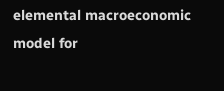elemental macroeconomic model for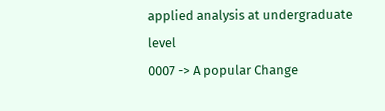applied analysis at undergraduate level
0007 -> A popular Change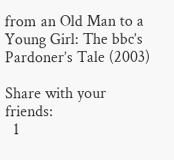from an Old Man to a Young Girl: The bbc’s Pardoner’s Tale (2003)

Share with your friends:
  1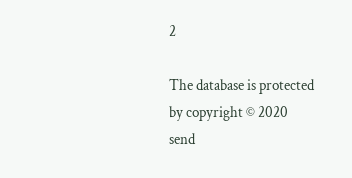2

The database is protected by copyright © 2020
send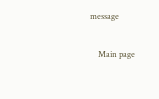message

    Main page